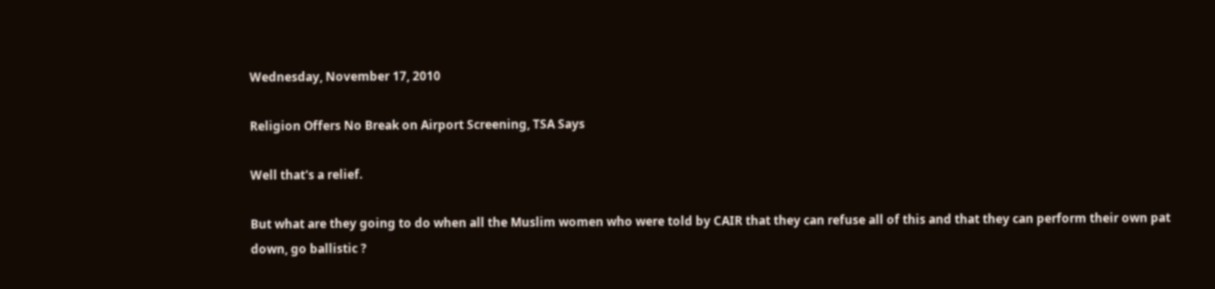Wednesday, November 17, 2010

Religion Offers No Break on Airport Screening, TSA Says

Well that's a relief.

But what are they going to do when all the Muslim women who were told by CAIR that they can refuse all of this and that they can perform their own pat down, go ballistic ?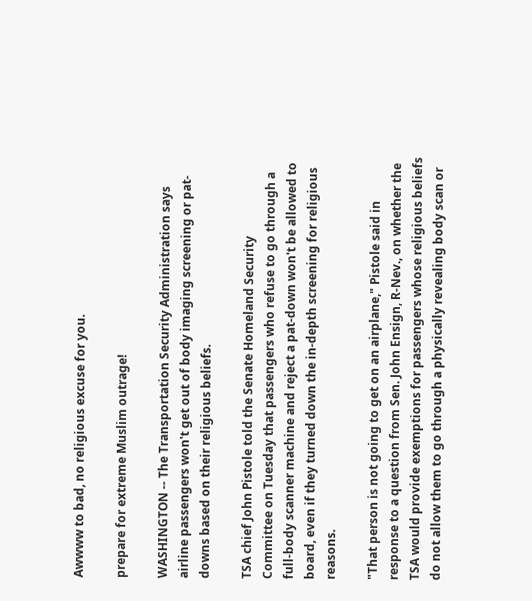Awwww to bad, no religious excuse for you.

prepare for extreme Muslim outrage!

WASHINGTON -- The Transportation Security Administration says airline passengers won't get out of body imaging screening or pat-downs based on their religious beliefs.

TSA chief John Pistole told the Senate Homeland Security
Committee on Tuesday that passengers who refuse to go through a full-body scanner machine and reject a pat-down won't be allowed to board, even if they turned down the in-depth screening for religious reasons.

"That person is not going to get on an airplane," Pistole said in response to a question from Sen. John Ensign, R-Nev., on whether the TSA would provide exemptions for passengers whose religious beliefs do not allow them to go through a physically revealing body scan or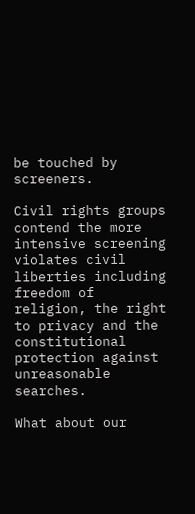be touched by screeners.

Civil rights groups contend the more intensive screening violates civil liberties including freedom of religion, the right to privacy and the constitutional protection against unreasonable searches.

What about our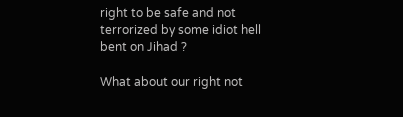right to be safe and not terrorized by some idiot hell bent on Jihad ?

What about our right not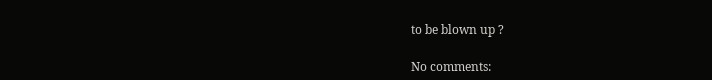to be blown up ?

No comments: